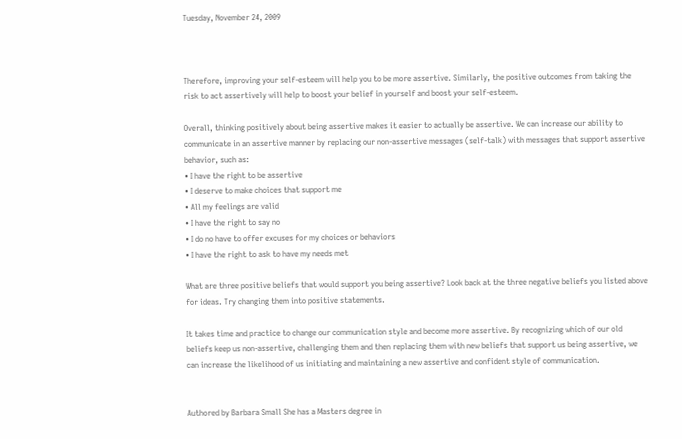Tuesday, November 24, 2009



Therefore, improving your self-esteem will help you to be more assertive. Similarly, the positive outcomes from taking the risk to act assertively will help to boost your belief in yourself and boost your self-esteem.

Overall, thinking positively about being assertive makes it easier to actually be assertive. We can increase our ability to communicate in an assertive manner by replacing our non-assertive messages (self-talk) with messages that support assertive behavior, such as:
• I have the right to be assertive
• I deserve to make choices that support me
• All my feelings are valid
• I have the right to say no
• I do no have to offer excuses for my choices or behaviors
• I have the right to ask to have my needs met

What are three positive beliefs that would support you being assertive? Look back at the three negative beliefs you listed above for ideas. Try changing them into positive statements.

It takes time and practice to change our communication style and become more assertive. By recognizing which of our old beliefs keep us non-assertive, challenging them and then replacing them with new beliefs that support us being assertive, we can increase the likelihood of us initiating and maintaining a new assertive and confident style of communication.


Authored by Barbara Small She has a Masters degree in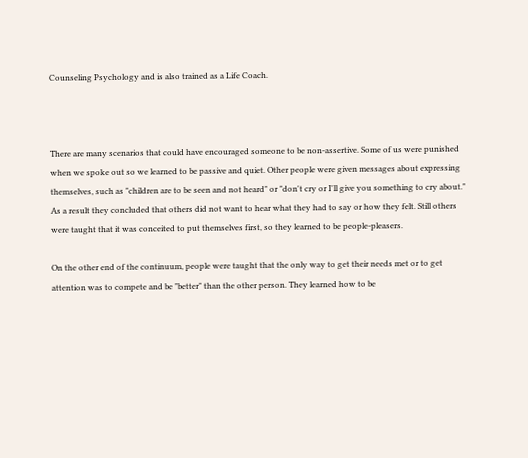Counseling Psychology and is also trained as a Life Coach.



There are many scenarios that could have encouraged someone to be non-assertive. Some of us were punished when we spoke out so we learned to be passive and quiet. Other people were given messages about expressing themselves, such as "children are to be seen and not heard" or "don't cry or I'll give you something to cry about." As a result they concluded that others did not want to hear what they had to say or how they felt. Still others were taught that it was conceited to put themselves first, so they learned to be people-pleasers.

On the other end of the continuum, people were taught that the only way to get their needs met or to get attention was to compete and be "better" than the other person. They learned how to be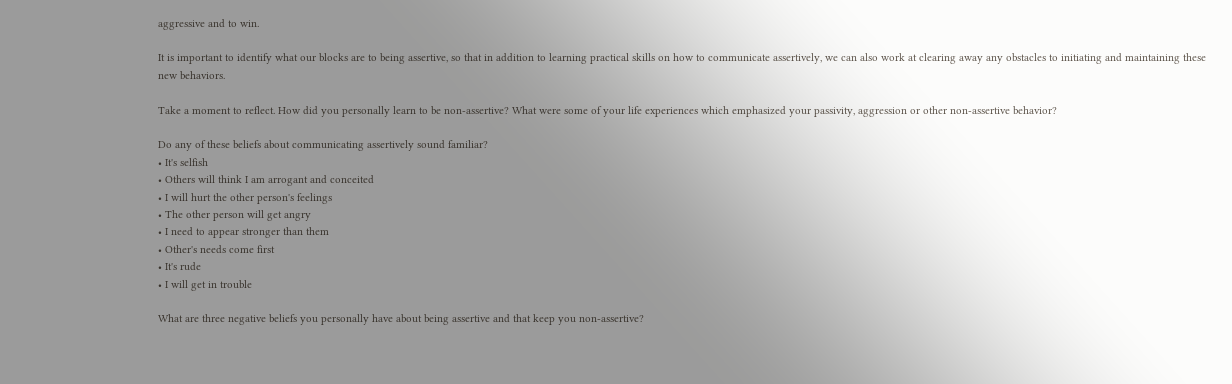aggressive and to win.

It is important to identify what our blocks are to being assertive, so that in addition to learning practical skills on how to communicate assertively, we can also work at clearing away any obstacles to initiating and maintaining these new behaviors.

Take a moment to reflect. How did you personally learn to be non-assertive? What were some of your life experiences which emphasized your passivity, aggression or other non-assertive behavior?

Do any of these beliefs about communicating assertively sound familiar?
• It's selfish
• Others will think I am arrogant and conceited
• I will hurt the other person's feelings
• The other person will get angry
• I need to appear stronger than them
• Other's needs come first
• It's rude
• I will get in trouble

What are three negative beliefs you personally have about being assertive and that keep you non-assertive?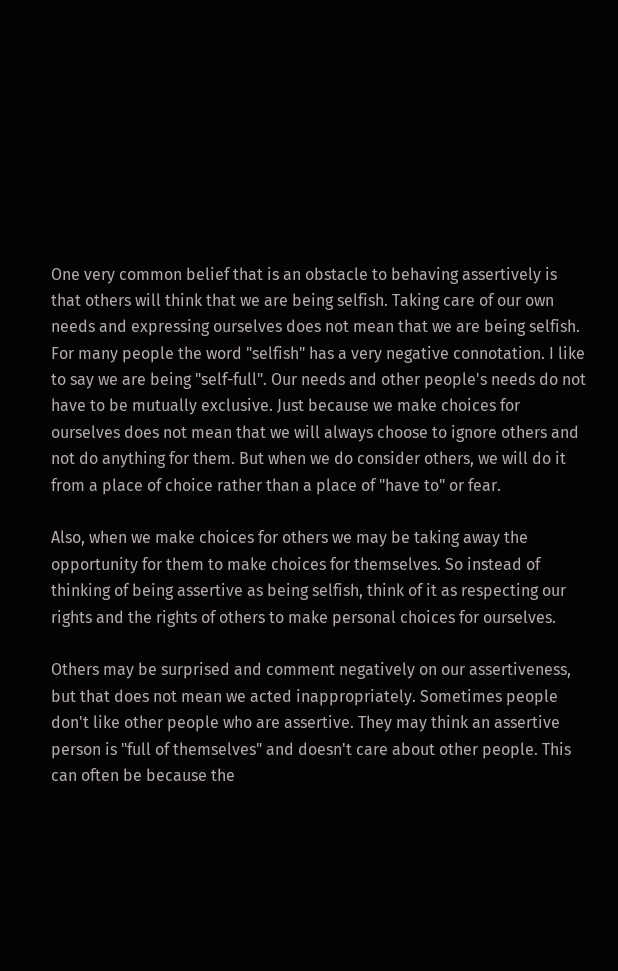One very common belief that is an obstacle to behaving assertively is that others will think that we are being selfish. Taking care of our own needs and expressing ourselves does not mean that we are being selfish. For many people the word "selfish" has a very negative connotation. I like to say we are being "self-full". Our needs and other people's needs do not have to be mutually exclusive. Just because we make choices for ourselves does not mean that we will always choose to ignore others and not do anything for them. But when we do consider others, we will do it from a place of choice rather than a place of "have to" or fear.

Also, when we make choices for others we may be taking away the opportunity for them to make choices for themselves. So instead of thinking of being assertive as being selfish, think of it as respecting our rights and the rights of others to make personal choices for ourselves.

Others may be surprised and comment negatively on our assertiveness, but that does not mean we acted inappropriately. Sometimes people don't like other people who are assertive. They may think an assertive person is "full of themselves" and doesn't care about other people. This can often be because the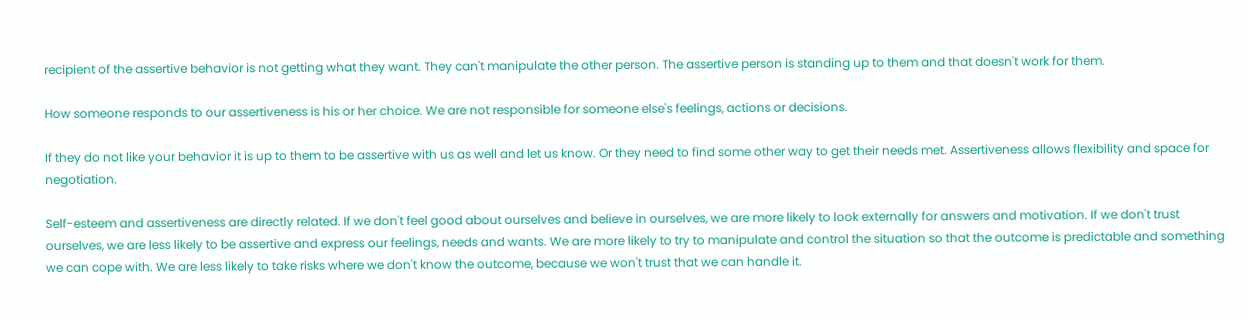recipient of the assertive behavior is not getting what they want. They can't manipulate the other person. The assertive person is standing up to them and that doesn't work for them.

How someone responds to our assertiveness is his or her choice. We are not responsible for someone else's feelings, actions or decisions.

If they do not like your behavior it is up to them to be assertive with us as well and let us know. Or they need to find some other way to get their needs met. Assertiveness allows flexibility and space for negotiation.

Self-esteem and assertiveness are directly related. If we don't feel good about ourselves and believe in ourselves, we are more likely to look externally for answers and motivation. If we don't trust ourselves, we are less likely to be assertive and express our feelings, needs and wants. We are more likely to try to manipulate and control the situation so that the outcome is predictable and something we can cope with. We are less likely to take risks where we don't know the outcome, because we won't trust that we can handle it.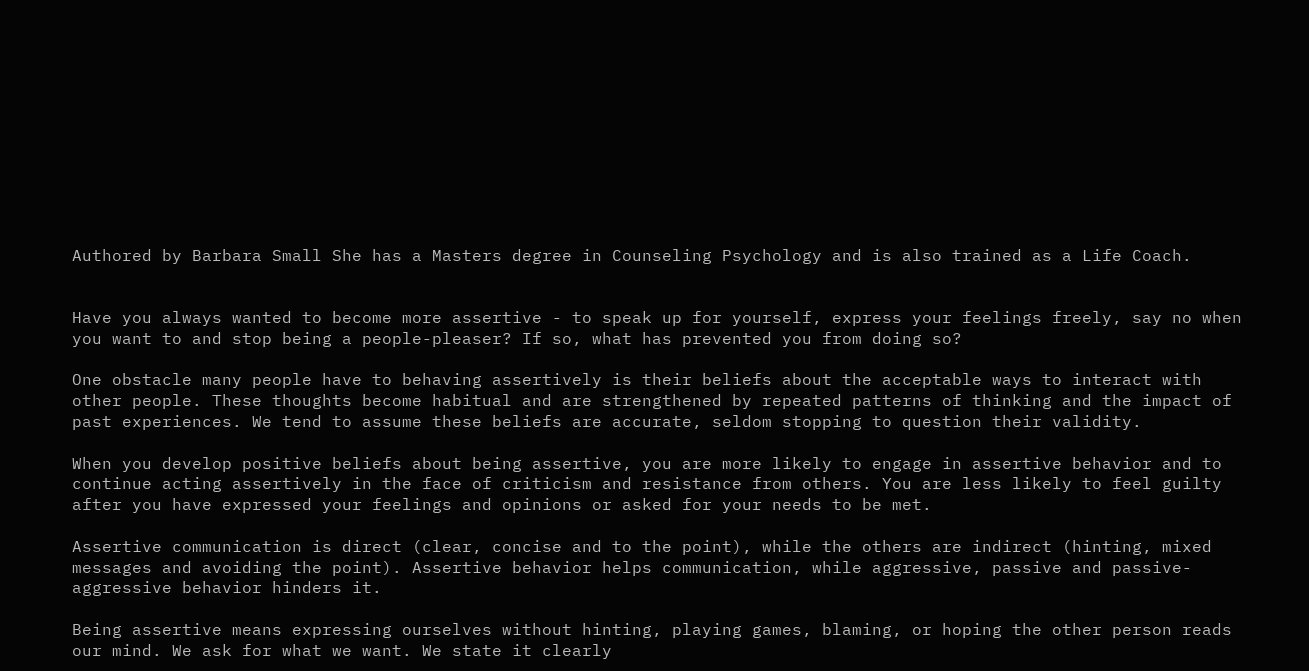Authored by Barbara Small She has a Masters degree in Counseling Psychology and is also trained as a Life Coach.


Have you always wanted to become more assertive - to speak up for yourself, express your feelings freely, say no when you want to and stop being a people-pleaser? If so, what has prevented you from doing so?

One obstacle many people have to behaving assertively is their beliefs about the acceptable ways to interact with other people. These thoughts become habitual and are strengthened by repeated patterns of thinking and the impact of past experiences. We tend to assume these beliefs are accurate, seldom stopping to question their validity.

When you develop positive beliefs about being assertive, you are more likely to engage in assertive behavior and to continue acting assertively in the face of criticism and resistance from others. You are less likely to feel guilty after you have expressed your feelings and opinions or asked for your needs to be met.

Assertive communication is direct (clear, concise and to the point), while the others are indirect (hinting, mixed messages and avoiding the point). Assertive behavior helps communication, while aggressive, passive and passive-aggressive behavior hinders it.

Being assertive means expressing ourselves without hinting, playing games, blaming, or hoping the other person reads our mind. We ask for what we want. We state it clearly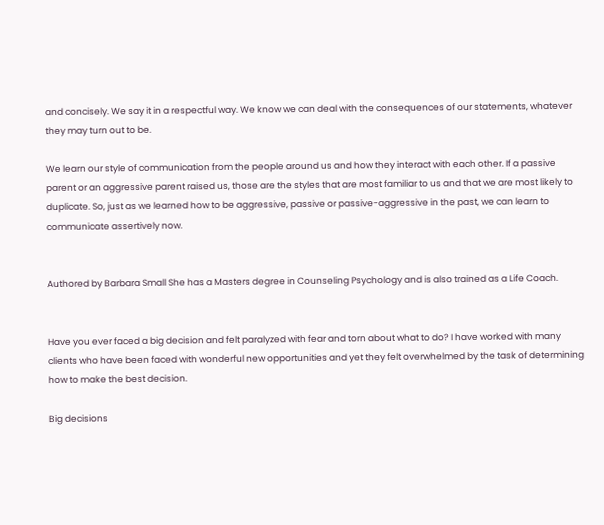and concisely. We say it in a respectful way. We know we can deal with the consequences of our statements, whatever they may turn out to be.

We learn our style of communication from the people around us and how they interact with each other. If a passive parent or an aggressive parent raised us, those are the styles that are most familiar to us and that we are most likely to duplicate. So, just as we learned how to be aggressive, passive or passive-aggressive in the past, we can learn to communicate assertively now.


Authored by Barbara Small She has a Masters degree in Counseling Psychology and is also trained as a Life Coach.


Have you ever faced a big decision and felt paralyzed with fear and torn about what to do? I have worked with many clients who have been faced with wonderful new opportunities and yet they felt overwhelmed by the task of determining how to make the best decision.

Big decisions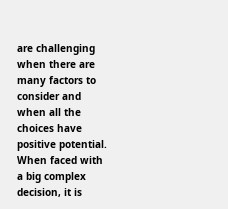are challenging when there are many factors to consider and when all the choices have positive potential. When faced with a big complex decision, it is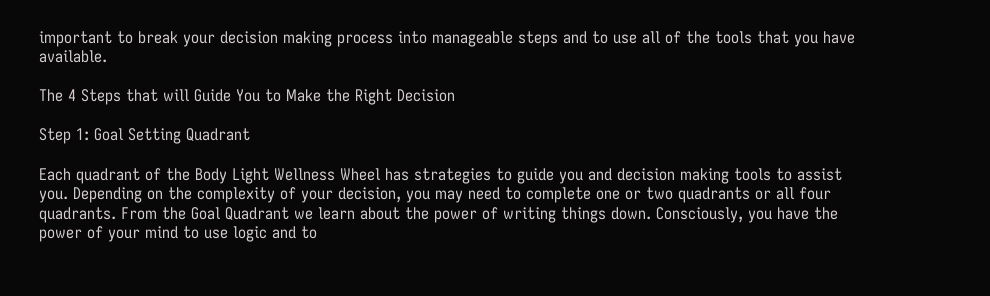important to break your decision making process into manageable steps and to use all of the tools that you have available.

The 4 Steps that will Guide You to Make the Right Decision

Step 1: Goal Setting Quadrant

Each quadrant of the Body Light Wellness Wheel has strategies to guide you and decision making tools to assist you. Depending on the complexity of your decision, you may need to complete one or two quadrants or all four quadrants. From the Goal Quadrant we learn about the power of writing things down. Consciously, you have the power of your mind to use logic and to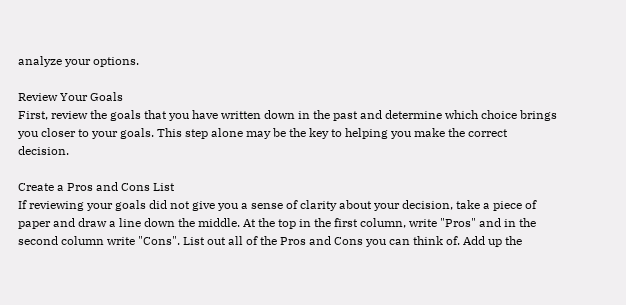analyze your options.

Review Your Goals
First, review the goals that you have written down in the past and determine which choice brings you closer to your goals. This step alone may be the key to helping you make the correct decision.

Create a Pros and Cons List
If reviewing your goals did not give you a sense of clarity about your decision, take a piece of paper and draw a line down the middle. At the top in the first column, write "Pros" and in the second column write "Cons". List out all of the Pros and Cons you can think of. Add up the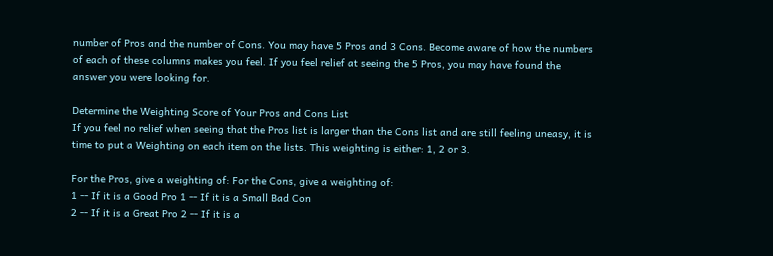number of Pros and the number of Cons. You may have 5 Pros and 3 Cons. Become aware of how the numbers of each of these columns makes you feel. If you feel relief at seeing the 5 Pros, you may have found the answer you were looking for.

Determine the Weighting Score of Your Pros and Cons List
If you feel no relief when seeing that the Pros list is larger than the Cons list and are still feeling uneasy, it is time to put a Weighting on each item on the lists. This weighting is either: 1, 2 or 3.

For the Pros, give a weighting of: For the Cons, give a weighting of:
1 -- If it is a Good Pro 1 -- If it is a Small Bad Con
2 -- If it is a Great Pro 2 -- If it is a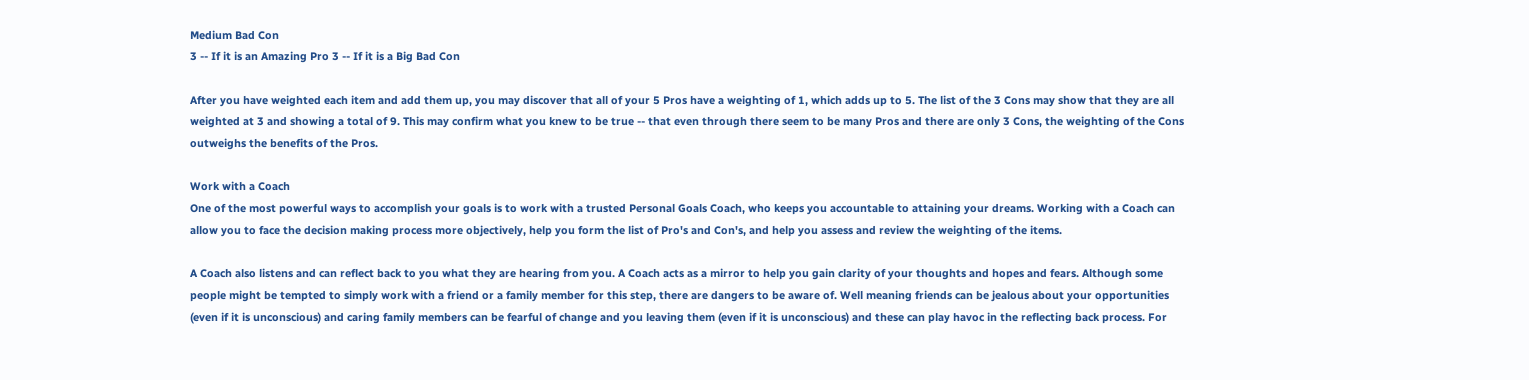Medium Bad Con
3 -- If it is an Amazing Pro 3 -- If it is a Big Bad Con

After you have weighted each item and add them up, you may discover that all of your 5 Pros have a weighting of 1, which adds up to 5. The list of the 3 Cons may show that they are all weighted at 3 and showing a total of 9. This may confirm what you knew to be true -- that even through there seem to be many Pros and there are only 3 Cons, the weighting of the Cons outweighs the benefits of the Pros.

Work with a Coach
One of the most powerful ways to accomplish your goals is to work with a trusted Personal Goals Coach, who keeps you accountable to attaining your dreams. Working with a Coach can allow you to face the decision making process more objectively, help you form the list of Pro's and Con's, and help you assess and review the weighting of the items.

A Coach also listens and can reflect back to you what they are hearing from you. A Coach acts as a mirror to help you gain clarity of your thoughts and hopes and fears. Although some people might be tempted to simply work with a friend or a family member for this step, there are dangers to be aware of. Well meaning friends can be jealous about your opportunities (even if it is unconscious) and caring family members can be fearful of change and you leaving them (even if it is unconscious) and these can play havoc in the reflecting back process. For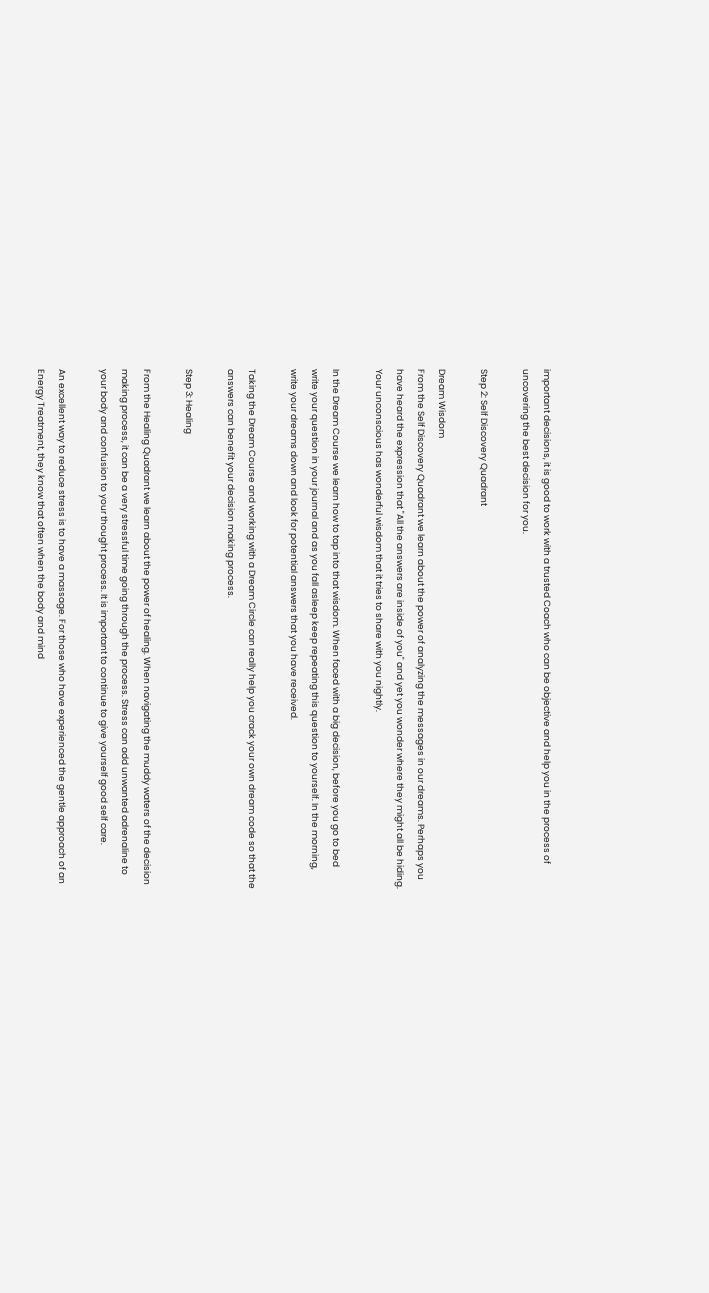important decisions, it is good to work with a trusted Coach who can be objective and help you in the process of uncovering the best decision for you.

Step 2: Self Discovery Quadrant

Dream Wisdom
From the Self Discovery Quadrant we learn about the power of analyzing the messages in our dreams. Perhaps you have heard the expression that "All the answers are inside of you" and yet you wonder where they might all be hiding. Your unconscious has wonderful wisdom that it tries to share with you nightly.

In the Dream Course we learn how to tap into that wisdom. When faced with a big decision, before you go to bed write your question in your journal and as you fall asleep keep repeating this question to yourself. In the morning, write your dreams down and look for potential answers that you have received.

Taking the Dream Course and working with a Dream Circle can really help you crack your own dream code so that the answers can benefit your decision making process.

Step 3: Healing

From the Healing Quadrant we learn about the power of healing. When navigating the muddy waters of the decision making process, it can be a very stressful time going through the process. Stress can add unwanted adrenaline to your body and confusion to your thought process. It is important to continue to give yourself good self care.

An excellent way to reduce stress is to have a massage. For those who have experienced the gentle approach of an Energy Treatment, they know that often when the body and mind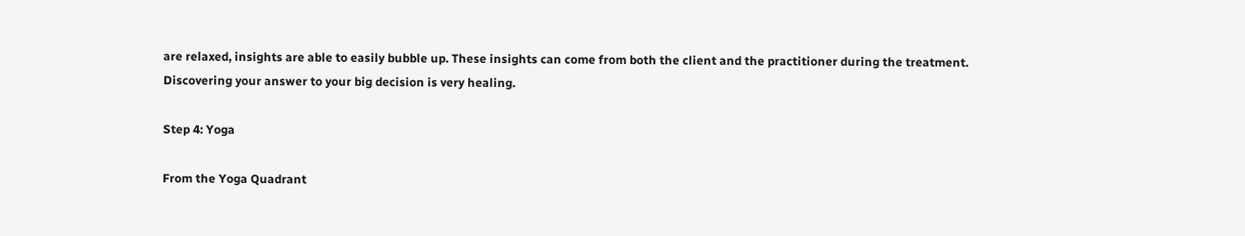are relaxed, insights are able to easily bubble up. These insights can come from both the client and the practitioner during the treatment. Discovering your answer to your big decision is very healing.

Step 4: Yoga

From the Yoga Quadrant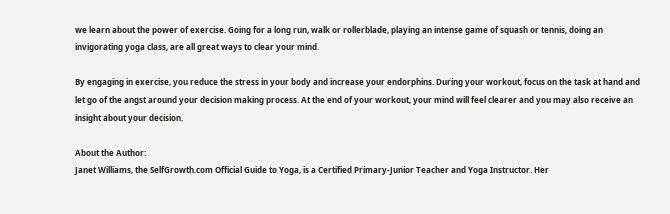we learn about the power of exercise. Going for a long run, walk or rollerblade, playing an intense game of squash or tennis, doing an invigorating yoga class, are all great ways to clear your mind.

By engaging in exercise, you reduce the stress in your body and increase your endorphins. During your workout, focus on the task at hand and let go of the angst around your decision making process. At the end of your workout, your mind will feel clearer and you may also receive an insight about your decision.

About the Author:
Janet Williams, the SelfGrowth.com Official Guide to Yoga, is a Certified Primary-Junior Teacher and Yoga Instructor. Her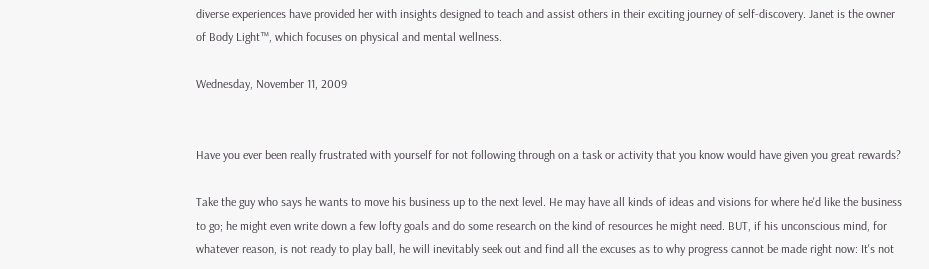diverse experiences have provided her with insights designed to teach and assist others in their exciting journey of self-discovery. Janet is the owner of Body Light™, which focuses on physical and mental wellness.

Wednesday, November 11, 2009


Have you ever been really frustrated with yourself for not following through on a task or activity that you know would have given you great rewards?

Take the guy who says he wants to move his business up to the next level. He may have all kinds of ideas and visions for where he'd like the business to go; he might even write down a few lofty goals and do some research on the kind of resources he might need. BUT, if his unconscious mind, for whatever reason, is not ready to play ball, he will inevitably seek out and find all the excuses as to why progress cannot be made right now: It's not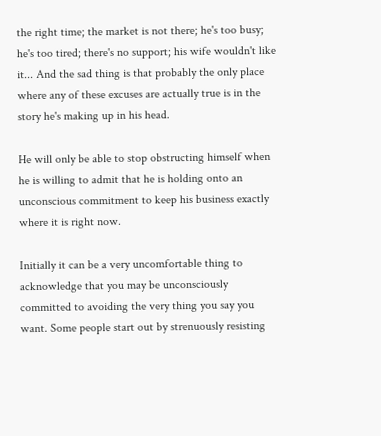the right time; the market is not there; he's too busy; he's too tired; there's no support; his wife wouldn't like it... And the sad thing is that probably the only place where any of these excuses are actually true is in the story he's making up in his head.

He will only be able to stop obstructing himself when he is willing to admit that he is holding onto an unconscious commitment to keep his business exactly where it is right now.

Initially it can be a very uncomfortable thing to acknowledge that you may be unconsciously committed to avoiding the very thing you say you want. Some people start out by strenuously resisting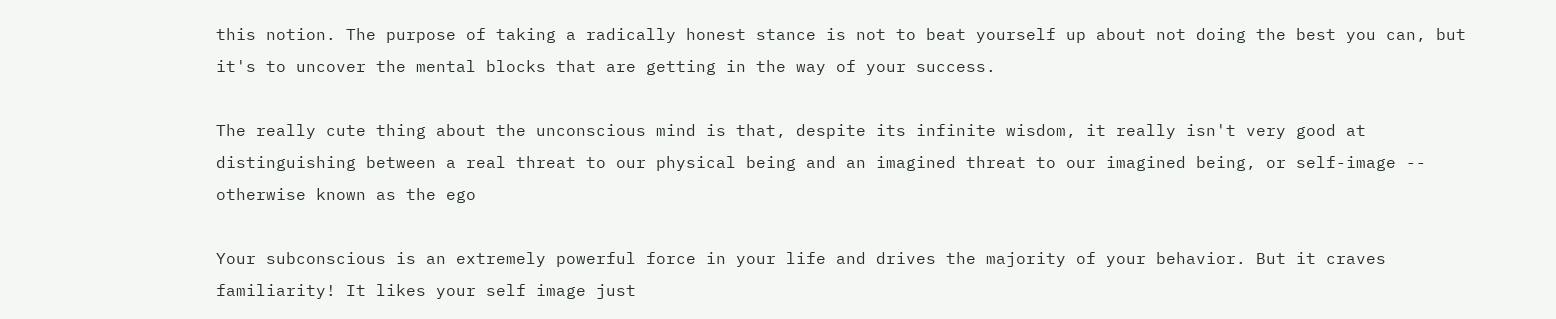this notion. The purpose of taking a radically honest stance is not to beat yourself up about not doing the best you can, but it's to uncover the mental blocks that are getting in the way of your success.

The really cute thing about the unconscious mind is that, despite its infinite wisdom, it really isn't very good at distinguishing between a real threat to our physical being and an imagined threat to our imagined being, or self-image -- otherwise known as the ego

Your subconscious is an extremely powerful force in your life and drives the majority of your behavior. But it craves familiarity! It likes your self image just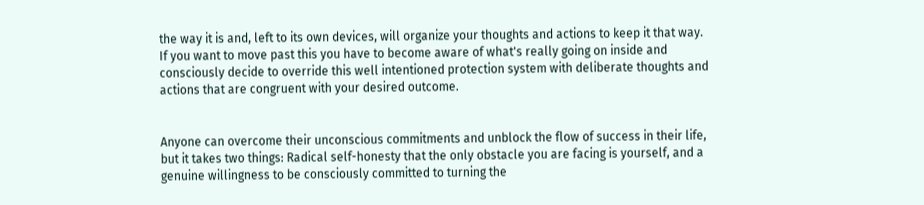the way it is and, left to its own devices, will organize your thoughts and actions to keep it that way. If you want to move past this you have to become aware of what's really going on inside and consciously decide to override this well intentioned protection system with deliberate thoughts and actions that are congruent with your desired outcome.


Anyone can overcome their unconscious commitments and unblock the flow of success in their life, but it takes two things: Radical self-honesty that the only obstacle you are facing is yourself, and a genuine willingness to be consciously committed to turning the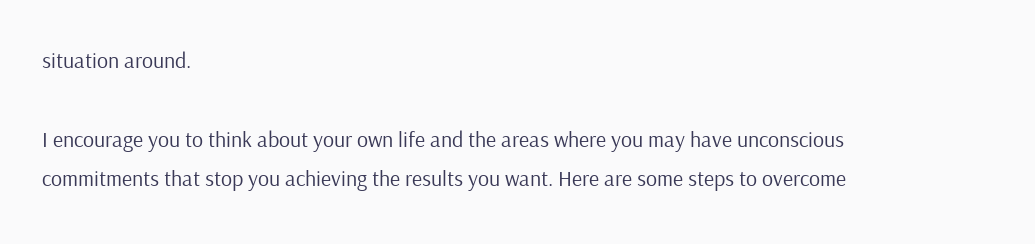situation around.

I encourage you to think about your own life and the areas where you may have unconscious commitments that stop you achieving the results you want. Here are some steps to overcome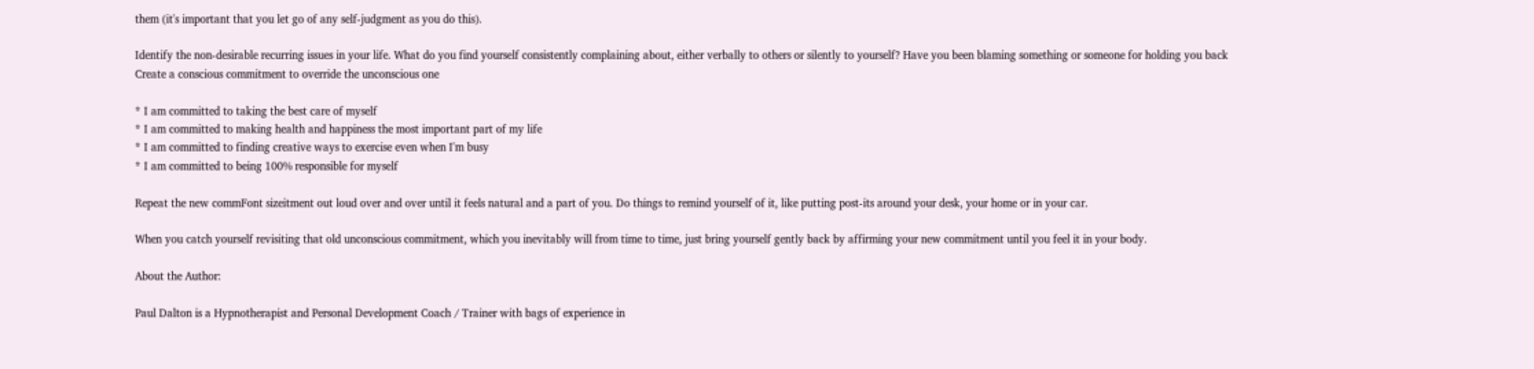them (it's important that you let go of any self-judgment as you do this).

Identify the non-desirable recurring issues in your life. What do you find yourself consistently complaining about, either verbally to others or silently to yourself? Have you been blaming something or someone for holding you back
Create a conscious commitment to override the unconscious one

* I am committed to taking the best care of myself
* I am committed to making health and happiness the most important part of my life
* I am committed to finding creative ways to exercise even when I'm busy
* I am committed to being 100% responsible for myself

Repeat the new commFont sizeitment out loud over and over until it feels natural and a part of you. Do things to remind yourself of it, like putting post-its around your desk, your home or in your car.

When you catch yourself revisiting that old unconscious commitment, which you inevitably will from time to time, just bring yourself gently back by affirming your new commitment until you feel it in your body.

About the Author:

Paul Dalton is a Hypnotherapist and Personal Development Coach / Trainer with bags of experience in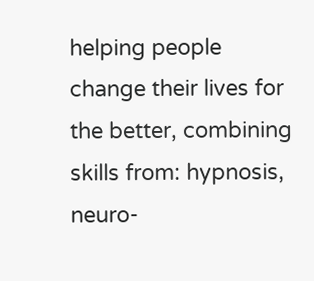helping people change their lives for the better, combining skills from: hypnosis, neuro-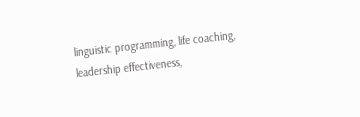linguistic programming, life coaching, leadership effectiveness,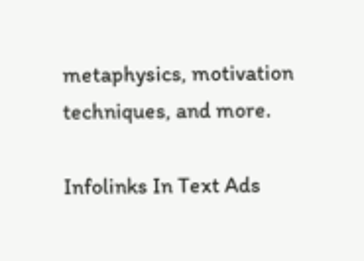metaphysics, motivation techniques, and more.

Infolinks In Text Ads